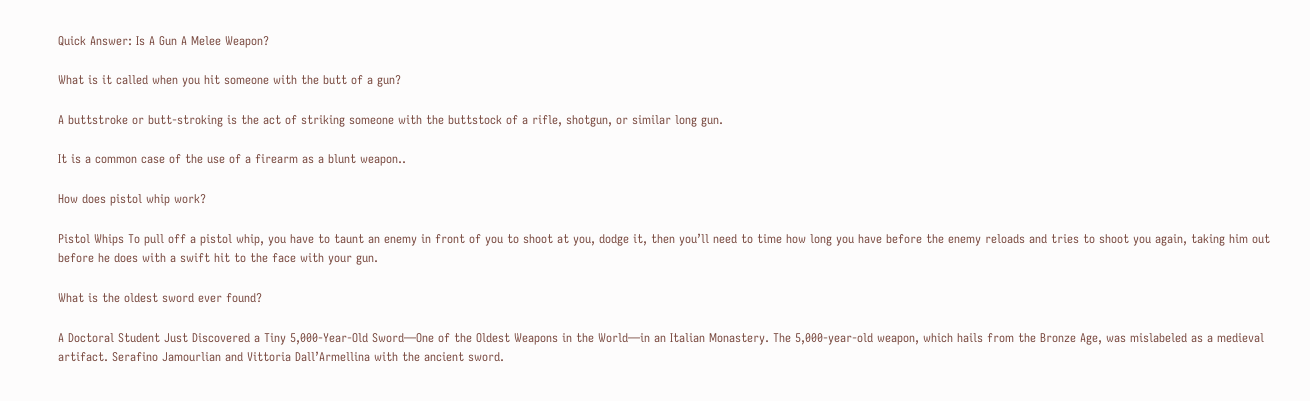Quick Answer: Is A Gun A Melee Weapon?

What is it called when you hit someone with the butt of a gun?

A buttstroke or butt-stroking is the act of striking someone with the buttstock of a rifle, shotgun, or similar long gun.

It is a common case of the use of a firearm as a blunt weapon..

How does pistol whip work?

Pistol Whips To pull off a pistol whip, you have to taunt an enemy in front of you to shoot at you, dodge it, then you’ll need to time how long you have before the enemy reloads and tries to shoot you again, taking him out before he does with a swift hit to the face with your gun.

What is the oldest sword ever found?

A Doctoral Student Just Discovered a Tiny 5,000-Year-Old Sword—One of the Oldest Weapons in the World—in an Italian Monastery. The 5,000-year-old weapon, which hails from the Bronze Age, was mislabeled as a medieval artifact. Serafino Jamourlian and Vittoria Dall’Armellina with the ancient sword.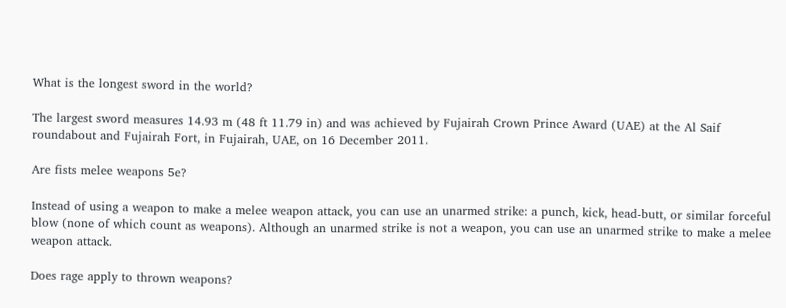What is the longest sword in the world?

The largest sword measures 14.93 m (48 ft 11.79 in) and was achieved by Fujairah Crown Prince Award (UAE) at the Al Saif roundabout and Fujairah Fort, in Fujairah, UAE, on 16 December 2011.

Are fists melee weapons 5e?

Instead of using a weapon to make a melee weapon attack, you can use an unarmed strike: a punch, kick, head-butt, or similar forceful blow (none of which count as weapons). Although an unarmed strike is not a weapon, you can use an unarmed strike to make a melee weapon attack.

Does rage apply to thrown weapons?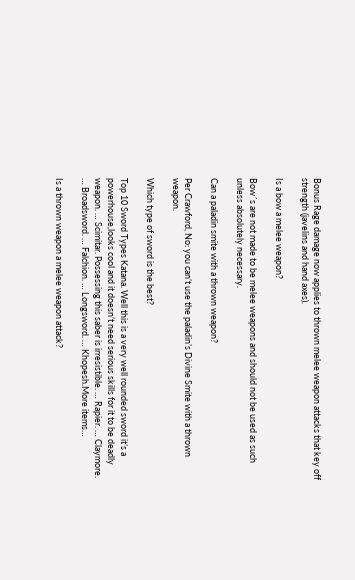Bonus Rage damage now applies to thrown melee weapon attacks that key off strength (javelins and hand axes).

Is a bow a melee weapon?

Bow´s are not made to be melee weapons and should not be used as such unless absolutely necessary.

Can a paladin smite with a thrown weapon?

Per Crawford, No: you can’t use the paladin’s Divine Smite with a thrown weapon.

Which type of sword is the best?

Top 10 Sword Types Katana. Well this is a very well rounded sword it’s a powerhouse,looks cool and it doesn’t need serious skills for it to be deadly weapon. … Scimitar. Possessing this saber is irresistible. … Rapier. … Claymore. … Broadsword. … Falchion. … Longsword. … Khopesh.More items…

Is a thrown weapon a melee weapon attack?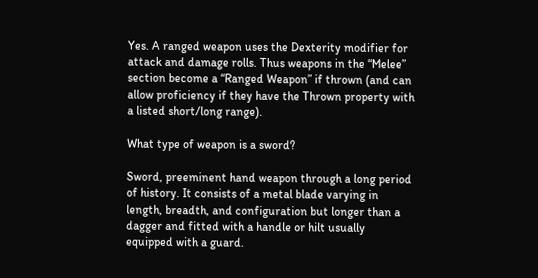Yes. A ranged weapon uses the Dexterity modifier for attack and damage rolls. Thus weapons in the “Melee” section become a “Ranged Weapon” if thrown (and can allow proficiency if they have the Thrown property with a listed short/long range).

What type of weapon is a sword?

Sword, preeminent hand weapon through a long period of history. It consists of a metal blade varying in length, breadth, and configuration but longer than a dagger and fitted with a handle or hilt usually equipped with a guard.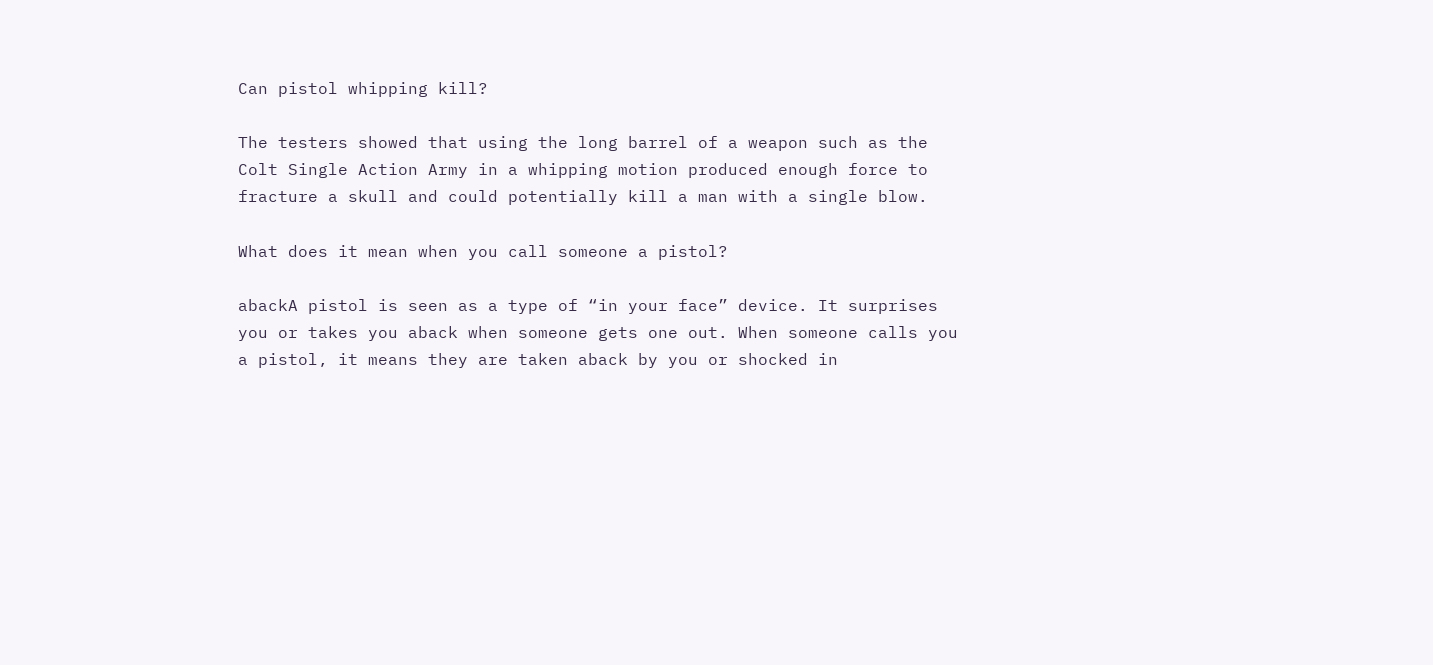Can pistol whipping kill?

The testers showed that using the long barrel of a weapon such as the Colt Single Action Army in a whipping motion produced enough force to fracture a skull and could potentially kill a man with a single blow.

What does it mean when you call someone a pistol?

abackA pistol is seen as a type of “in your face” device. It surprises you or takes you aback when someone gets one out. When someone calls you a pistol, it means they are taken aback by you or shocked in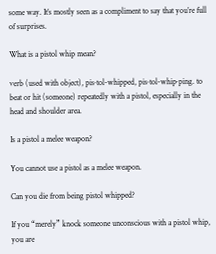some way. It’s mostly seen as a compliment to say that you’re full of surprises.

What is a pistol whip mean?

verb (used with object), pis·tol-whipped, pis·tol-whip·ping. to beat or hit (someone) repeatedly with a pistol, especially in the head and shoulder area.

Is a pistol a melee weapon?

You cannot use a pistol as a melee weapon.

Can you die from being pistol whipped?

If you “merely” knock someone unconscious with a pistol whip, you are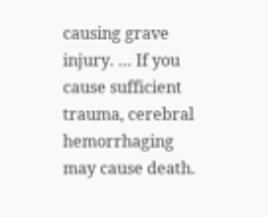causing grave injury. … If you cause sufficient trauma, cerebral hemorrhaging may cause death.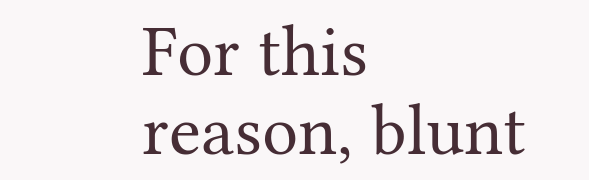For this reason, blunt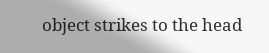object strikes to the head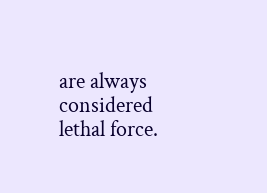are always considered lethal force.